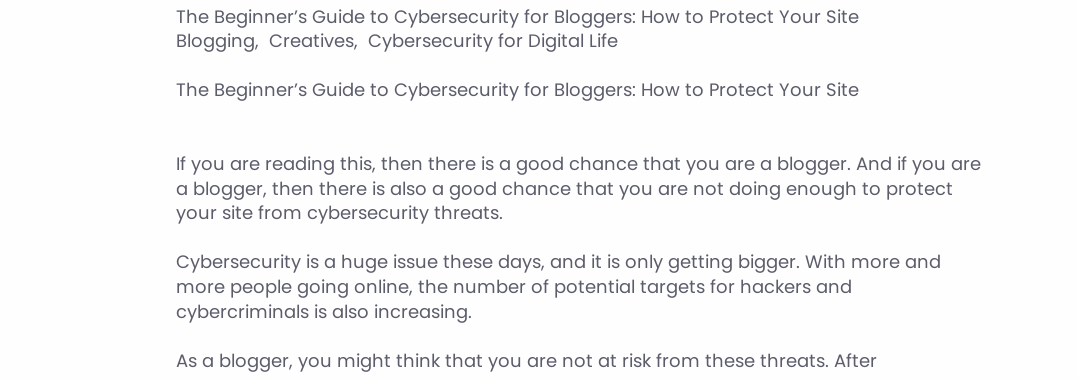The Beginner’s Guide to Cybersecurity for Bloggers: How to Protect Your Site
Blogging,  Creatives,  Cybersecurity for Digital Life

The Beginner’s Guide to Cybersecurity for Bloggers: How to Protect Your Site


If you are reading this, then there is a good chance that you are a blogger. And if you are a blogger, then there is also a good chance that you are not doing enough to protect your site from cybersecurity threats.

Cybersecurity is a huge issue these days, and it is only getting bigger. With more and more people going online, the number of potential targets for hackers and cybercriminals is also increasing.

As a blogger, you might think that you are not at risk from these threats. After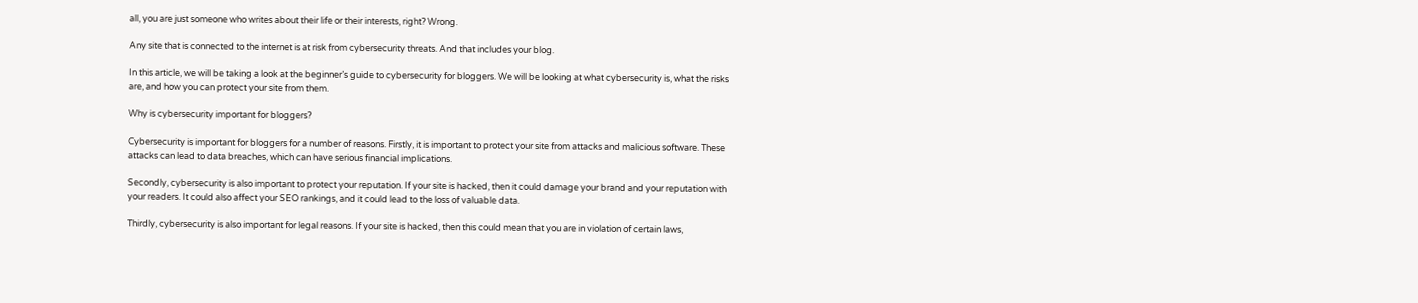all, you are just someone who writes about their life or their interests, right? Wrong.

Any site that is connected to the internet is at risk from cybersecurity threats. And that includes your blog.

In this article, we will be taking a look at the beginner’s guide to cybersecurity for bloggers. We will be looking at what cybersecurity is, what the risks are, and how you can protect your site from them.

Why is cybersecurity important for bloggers?

Cybersecurity is important for bloggers for a number of reasons. Firstly, it is important to protect your site from attacks and malicious software. These attacks can lead to data breaches, which can have serious financial implications.

Secondly, cybersecurity is also important to protect your reputation. If your site is hacked, then it could damage your brand and your reputation with your readers. It could also affect your SEO rankings, and it could lead to the loss of valuable data.

Thirdly, cybersecurity is also important for legal reasons. If your site is hacked, then this could mean that you are in violation of certain laws,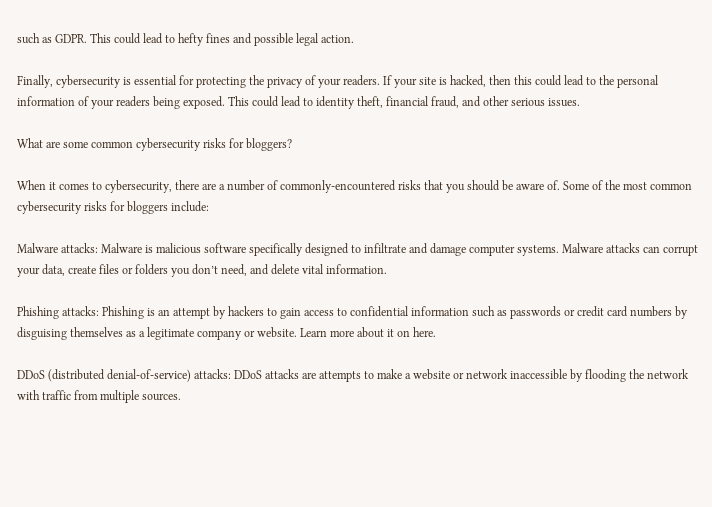such as GDPR. This could lead to hefty fines and possible legal action.

Finally, cybersecurity is essential for protecting the privacy of your readers. If your site is hacked, then this could lead to the personal information of your readers being exposed. This could lead to identity theft, financial fraud, and other serious issues.

What are some common cybersecurity risks for bloggers?

When it comes to cybersecurity, there are a number of commonly-encountered risks that you should be aware of. Some of the most common cybersecurity risks for bloggers include:

Malware attacks: Malware is malicious software specifically designed to infiltrate and damage computer systems. Malware attacks can corrupt your data, create files or folders you don’t need, and delete vital information.

Phishing attacks: Phishing is an attempt by hackers to gain access to confidential information such as passwords or credit card numbers by disguising themselves as a legitimate company or website. Learn more about it on here.

DDoS (distributed denial-of-service) attacks: DDoS attacks are attempts to make a website or network inaccessible by flooding the network with traffic from multiple sources.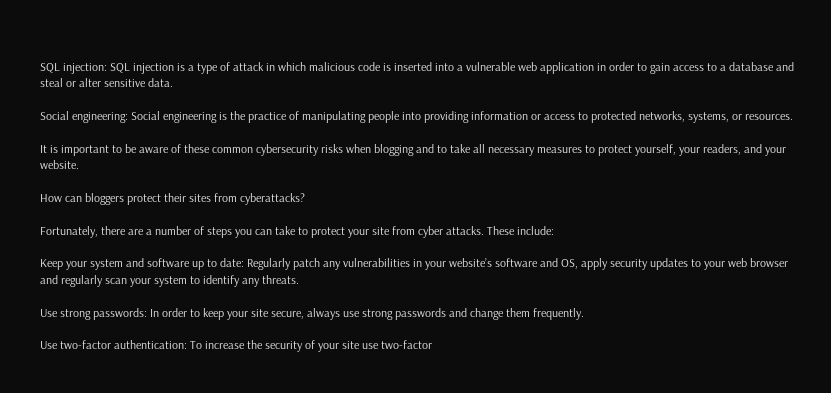SQL injection: SQL injection is a type of attack in which malicious code is inserted into a vulnerable web application in order to gain access to a database and steal or alter sensitive data.

Social engineering: Social engineering is the practice of manipulating people into providing information or access to protected networks, systems, or resources.

It is important to be aware of these common cybersecurity risks when blogging and to take all necessary measures to protect yourself, your readers, and your website.

How can bloggers protect their sites from cyberattacks?

Fortunately, there are a number of steps you can take to protect your site from cyber attacks. These include:

Keep your system and software up to date: Regularly patch any vulnerabilities in your website’s software and OS, apply security updates to your web browser and regularly scan your system to identify any threats.

Use strong passwords: In order to keep your site secure, always use strong passwords and change them frequently.

Use two-factor authentication: To increase the security of your site use two-factor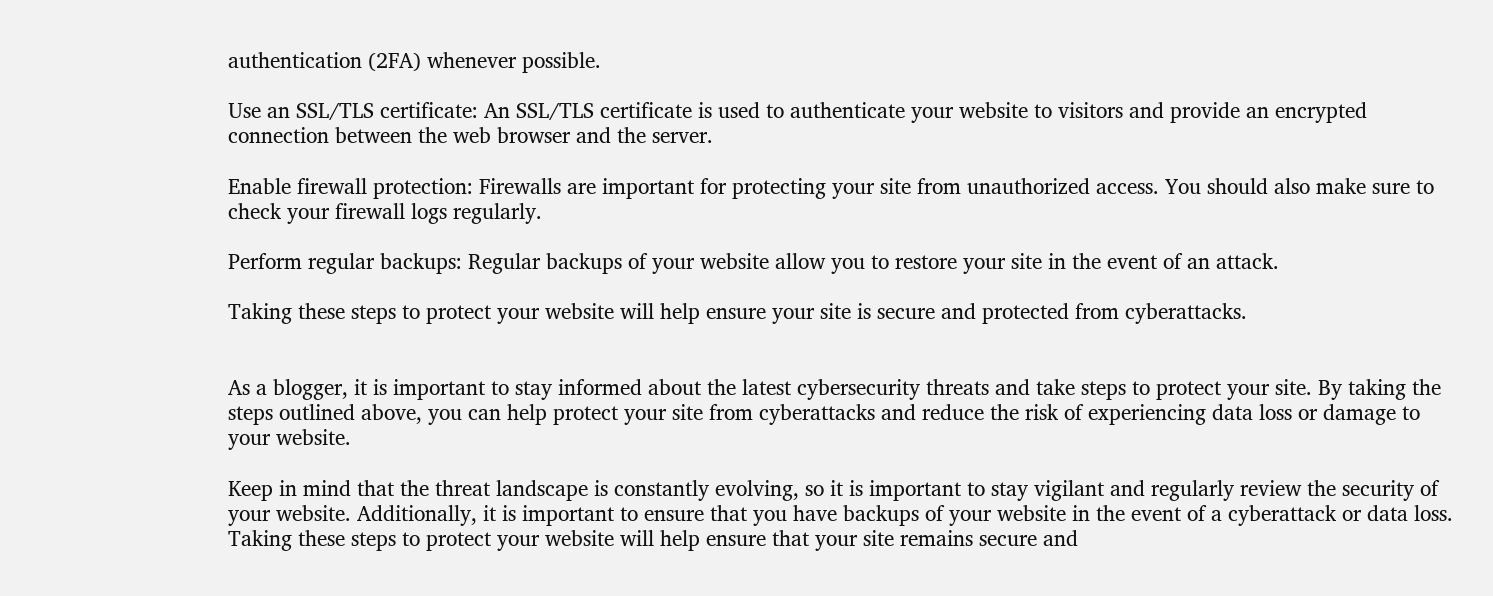authentication (2FA) whenever possible.

Use an SSL/TLS certificate: An SSL/TLS certificate is used to authenticate your website to visitors and provide an encrypted connection between the web browser and the server.

Enable firewall protection: Firewalls are important for protecting your site from unauthorized access. You should also make sure to check your firewall logs regularly.

Perform regular backups: Regular backups of your website allow you to restore your site in the event of an attack.

Taking these steps to protect your website will help ensure your site is secure and protected from cyberattacks.


As a blogger, it is important to stay informed about the latest cybersecurity threats and take steps to protect your site. By taking the steps outlined above, you can help protect your site from cyberattacks and reduce the risk of experiencing data loss or damage to your website.

Keep in mind that the threat landscape is constantly evolving, so it is important to stay vigilant and regularly review the security of your website. Additionally, it is important to ensure that you have backups of your website in the event of a cyberattack or data loss. Taking these steps to protect your website will help ensure that your site remains secure and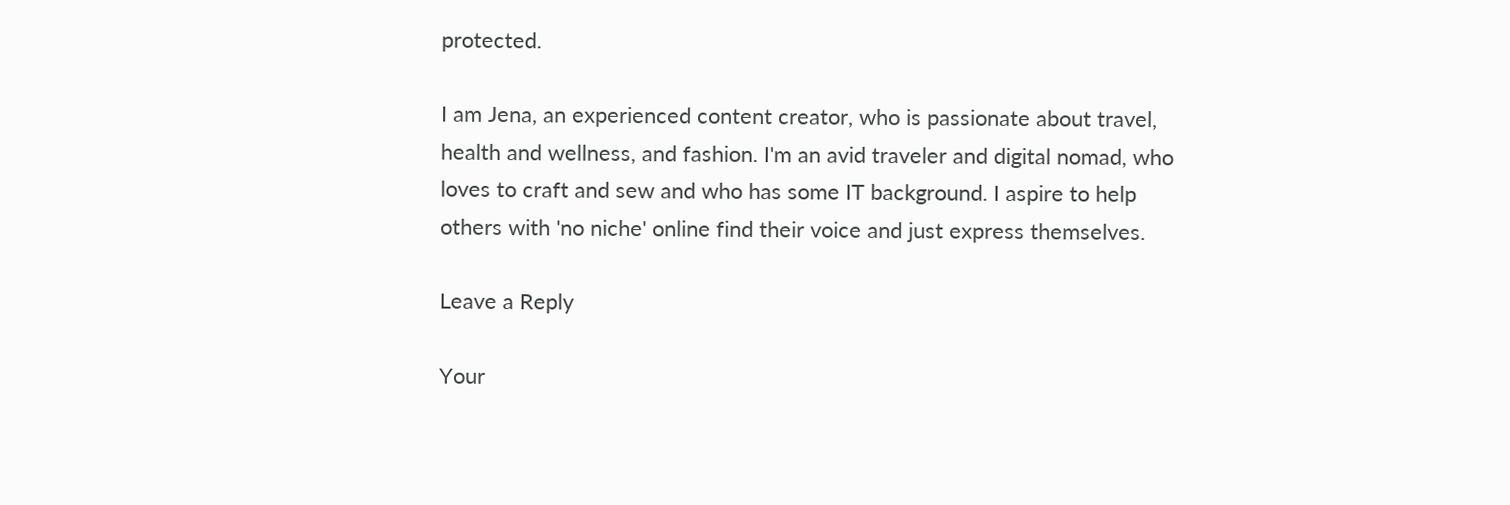protected.

I am Jena, an experienced content creator, who is passionate about travel, health and wellness, and fashion. I'm an avid traveler and digital nomad, who loves to craft and sew and who has some IT background. I aspire to help others with 'no niche' online find their voice and just express themselves.

Leave a Reply

Your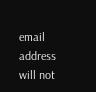email address will not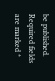be published. Required fields are marked *